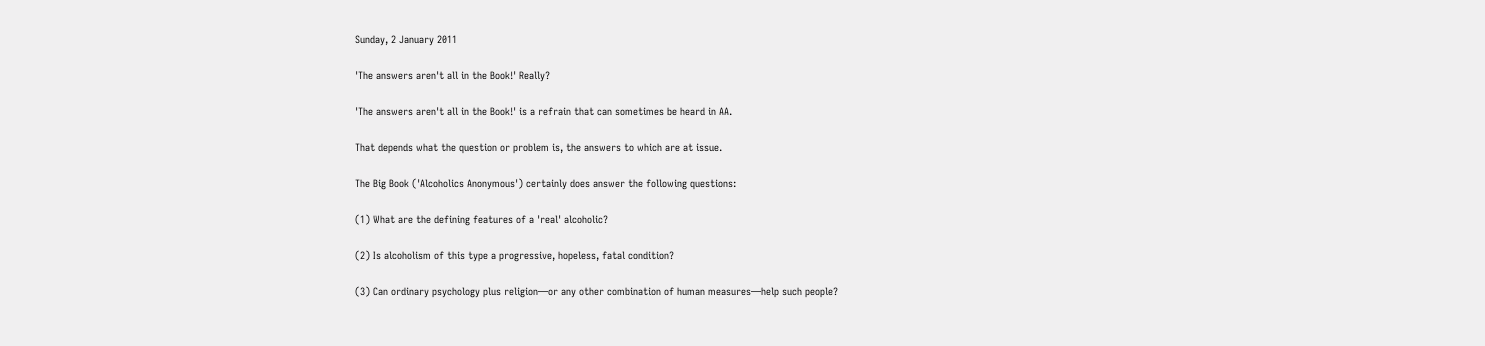Sunday, 2 January 2011

'The answers aren't all in the Book!' Really?

'The answers aren't all in the Book!' is a refrain that can sometimes be heard in AA.

That depends what the question or problem is, the answers to which are at issue.

The Big Book ('Alcoholics Anonymous') certainly does answer the following questions:

(1) What are the defining features of a 'real' alcoholic?

(2) Is alcoholism of this type a progressive, hopeless, fatal condition?

(3) Can ordinary psychology plus religion—or any other combination of human measures—help such people?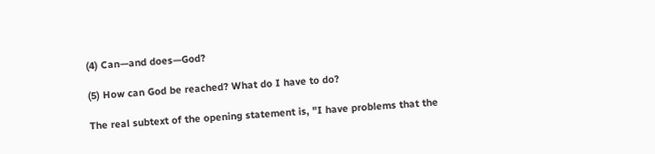(4) Can—and does—God?

(5) How can God be reached? What do I have to do?

The real subtext of the opening statement is, "I have problems that the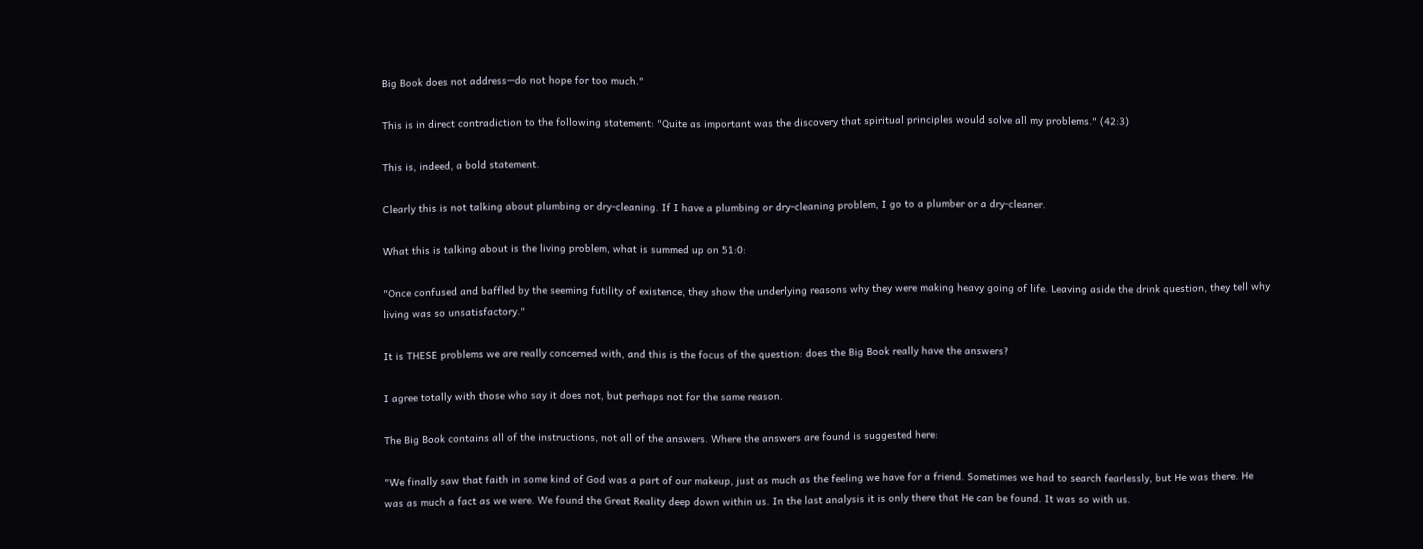Big Book does not address—do not hope for too much."

This is in direct contradiction to the following statement: "Quite as important was the discovery that spiritual principles would solve all my problems." (42:3)

This is, indeed, a bold statement.

Clearly this is not talking about plumbing or dry-cleaning. If I have a plumbing or dry-cleaning problem, I go to a plumber or a dry-cleaner.

What this is talking about is the living problem, what is summed up on 51:0:

"Once confused and baffled by the seeming futility of existence, they show the underlying reasons why they were making heavy going of life. Leaving aside the drink question, they tell why living was so unsatisfactory."

It is THESE problems we are really concerned with, and this is the focus of the question: does the Big Book really have the answers?

I agree totally with those who say it does not, but perhaps not for the same reason.

The Big Book contains all of the instructions, not all of the answers. Where the answers are found is suggested here:

"We finally saw that faith in some kind of God was a part of our makeup, just as much as the feeling we have for a friend. Sometimes we had to search fearlessly, but He was there. He was as much a fact as we were. We found the Great Reality deep down within us. In the last analysis it is only there that He can be found. It was so with us.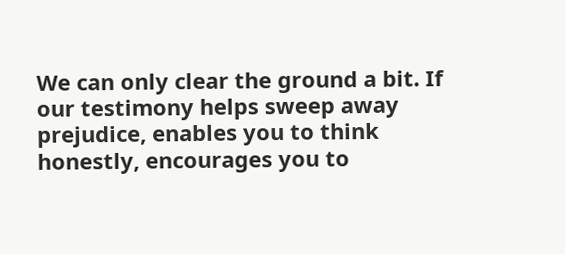We can only clear the ground a bit. If our testimony helps sweep away prejudice, enables you to think honestly, encourages you to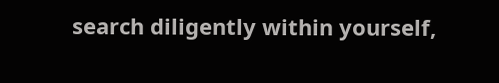search diligently within yourself,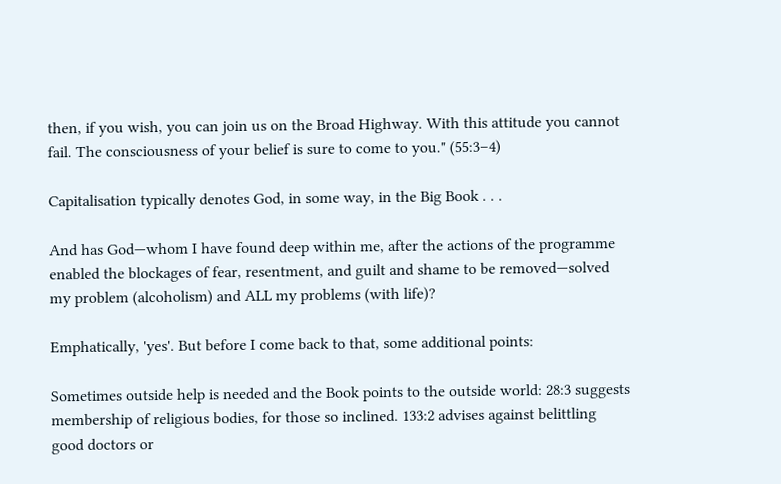then, if you wish, you can join us on the Broad Highway. With this attitude you cannot fail. The consciousness of your belief is sure to come to you." (55:3–4)

Capitalisation typically denotes God, in some way, in the Big Book . . .

And has God—whom I have found deep within me, after the actions of the programme enabled the blockages of fear, resentment, and guilt and shame to be removed—solved my problem (alcoholism) and ALL my problems (with life)?

Emphatically, 'yes'. But before I come back to that, some additional points:

Sometimes outside help is needed and the Book points to the outside world: 28:3 suggests membership of religious bodies, for those so inclined. 133:2 advises against belittling good doctors or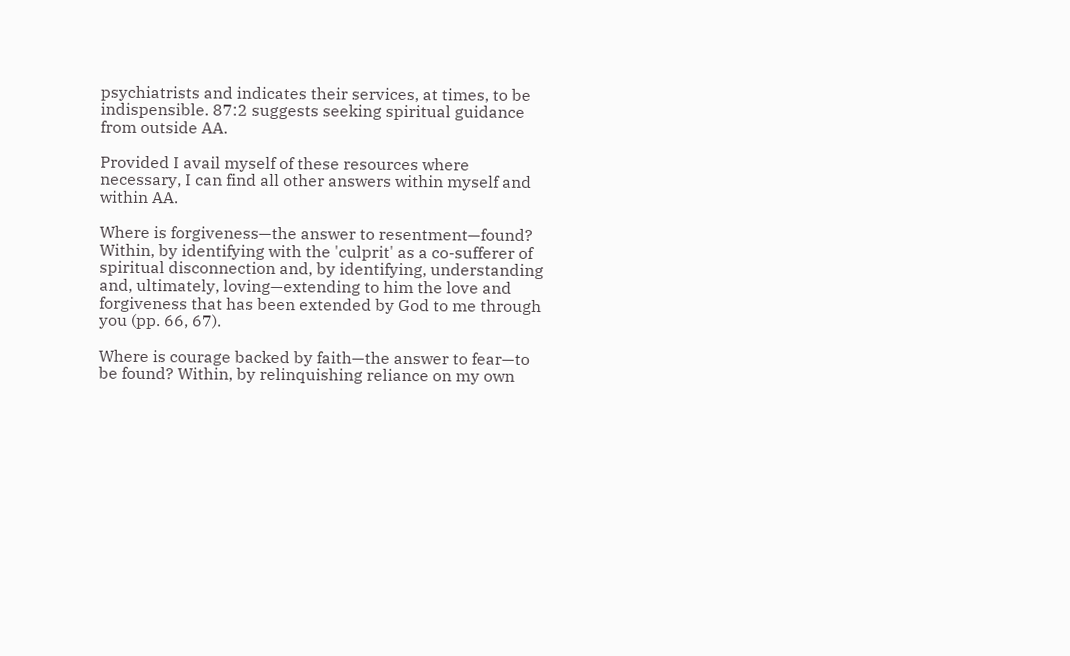psychiatrists and indicates their services, at times, to be indispensible. 87:2 suggests seeking spiritual guidance from outside AA.

Provided I avail myself of these resources where necessary, I can find all other answers within myself and within AA.

Where is forgiveness—the answer to resentment—found? Within, by identifying with the 'culprit' as a co-sufferer of spiritual disconnection and, by identifying, understanding and, ultimately, loving—extending to him the love and forgiveness that has been extended by God to me through you (pp. 66, 67).

Where is courage backed by faith—the answer to fear—to be found? Within, by relinquishing reliance on my own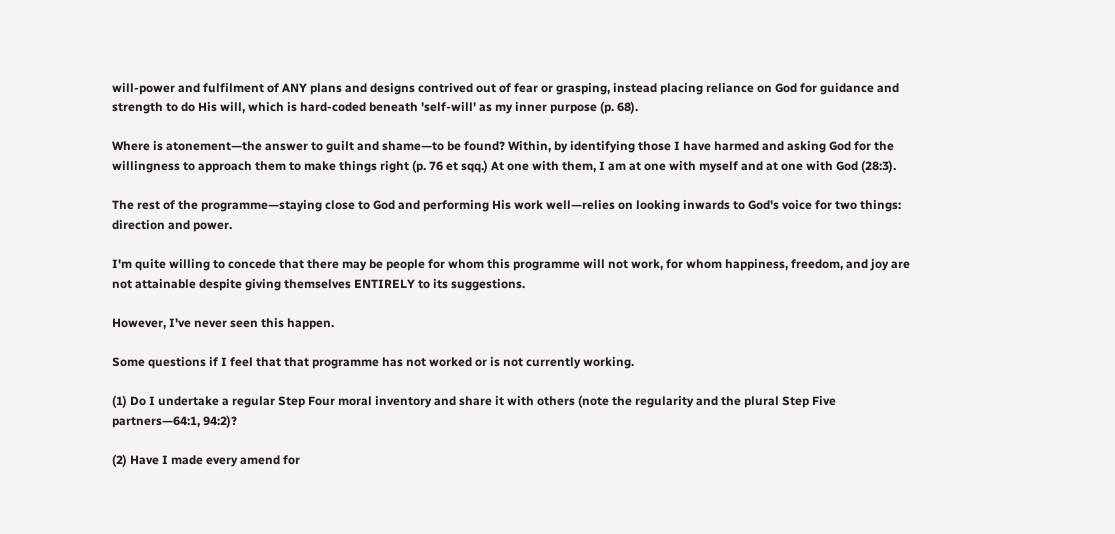will-power and fulfilment of ANY plans and designs contrived out of fear or grasping, instead placing reliance on God for guidance and strength to do His will, which is hard-coded beneath 'self-will' as my inner purpose (p. 68).

Where is atonement—the answer to guilt and shame—to be found? Within, by identifying those I have harmed and asking God for the willingness to approach them to make things right (p. 76 et sqq.) At one with them, I am at one with myself and at one with God (28:3).

The rest of the programme—staying close to God and performing His work well—relies on looking inwards to God's voice for two things: direction and power.

I'm quite willing to concede that there may be people for whom this programme will not work, for whom happiness, freedom, and joy are not attainable despite giving themselves ENTIRELY to its suggestions.

However, I've never seen this happen.

Some questions if I feel that that programme has not worked or is not currently working.

(1) Do I undertake a regular Step Four moral inventory and share it with others (note the regularity and the plural Step Five partners—64:1, 94:2)?

(2) Have I made every amend for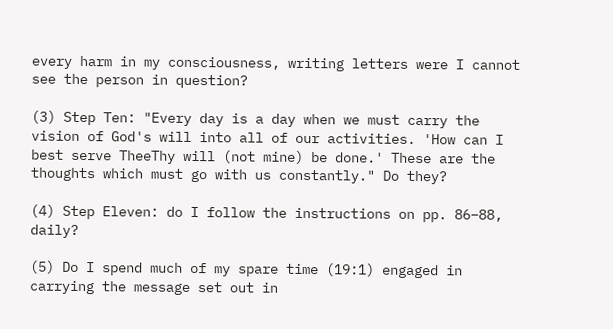every harm in my consciousness, writing letters were I cannot see the person in question?

(3) Step Ten: "Every day is a day when we must carry the vision of God's will into all of our activities. 'How can I best serve TheeThy will (not mine) be done.' These are the thoughts which must go with us constantly." Do they?

(4) Step Eleven: do I follow the instructions on pp. 86–88, daily?

(5) Do I spend much of my spare time (19:1) engaged in carrying the message set out in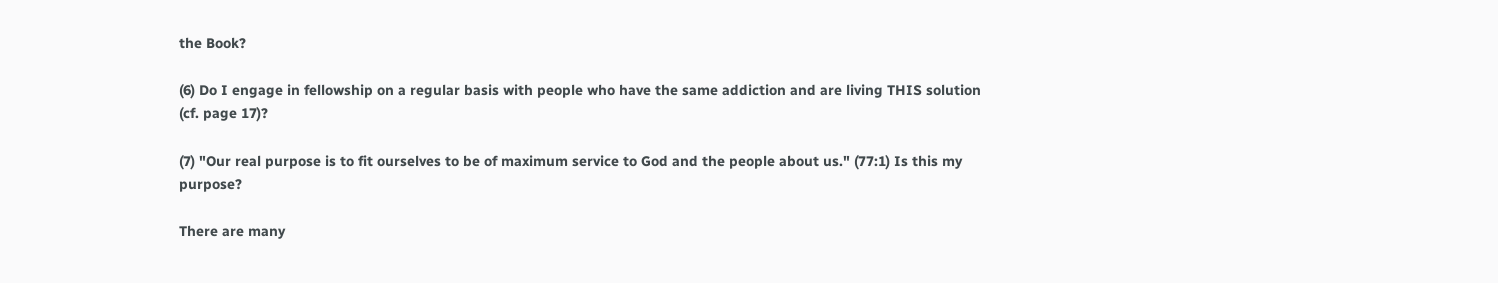the Book?

(6) Do I engage in fellowship on a regular basis with people who have the same addiction and are living THIS solution (cf. page 17)?

(7) "Our real purpose is to fit ourselves to be of maximum service to God and the people about us." (77:1) Is this my purpose?

There are many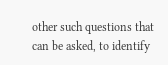other such questions that can be asked, to identify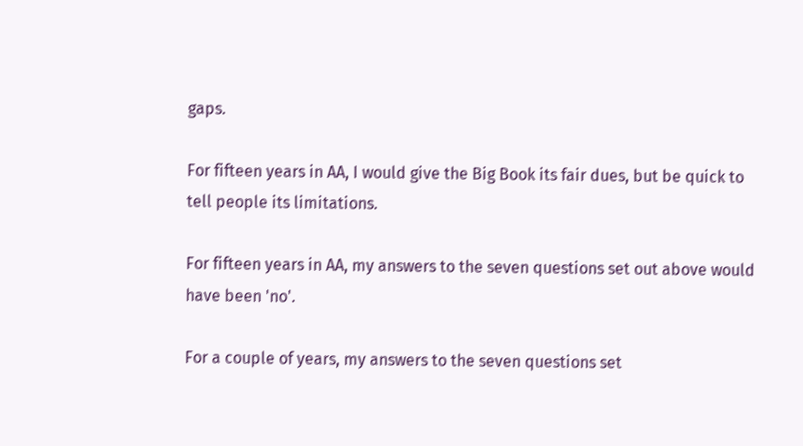gaps.

For fifteen years in AA, I would give the Big Book its fair dues, but be quick to tell people its limitations.

For fifteen years in AA, my answers to the seven questions set out above would have been 'no'.

For a couple of years, my answers to the seven questions set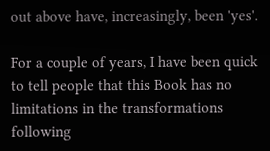out above have, increasingly, been 'yes'.

For a couple of years, I have been quick to tell people that this Book has no limitations in the transformations following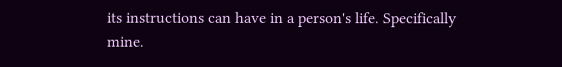its instructions can have in a person's life. Specifically mine.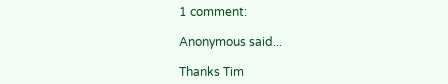1 comment:

Anonymous said...

Thanks Tim